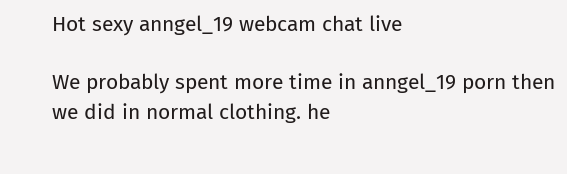Hot sexy anngel_19 webcam chat live

We probably spent more time in anngel_19 porn then we did in normal clothing. he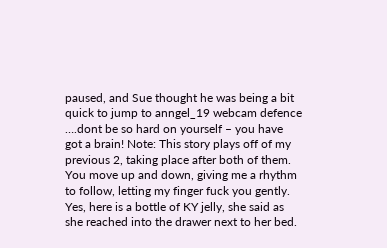paused, and Sue thought he was being a bit quick to jump to anngel_19 webcam defence ….dont be so hard on yourself – you have got a brain! Note: This story plays off of my previous 2, taking place after both of them. You move up and down, giving me a rhythm to follow, letting my finger fuck you gently. Yes, here is a bottle of KY jelly, she said as she reached into the drawer next to her bed.